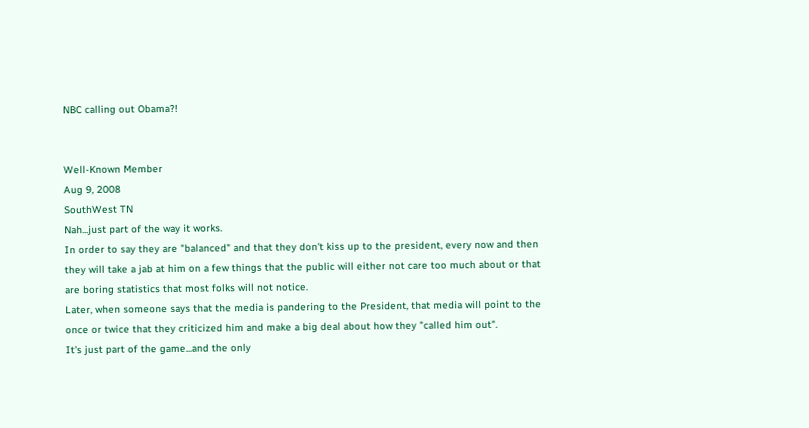NBC calling out Obama?!


Well-Known Member
Aug 9, 2008
SouthWest TN
Nah...just part of the way it works.
In order to say they are "balanced" and that they don't kiss up to the president, every now and then they will take a jab at him on a few things that the public will either not care too much about or that are boring statistics that most folks will not notice.
Later, when someone says that the media is pandering to the President, that media will point to the once or twice that they criticized him and make a big deal about how they "called him out".
It's just part of the game...and the only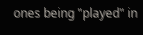ones being "played" in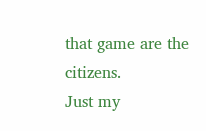that game are the citizens.
Just my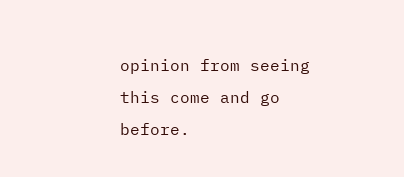opinion from seeing this come and go before.